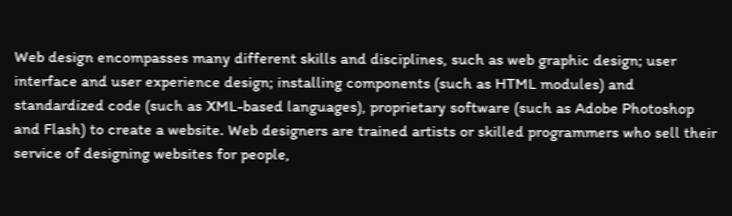Web design encompasses many different skills and disciplines, such as web graphic design; user interface and user experience design; installing components (such as HTML modules) and standardized code (such as XML-based languages), proprietary software (such as Adobe Photoshop and Flash) to create a website. Web designers are trained artists or skilled programmers who sell their service of designing websites for people,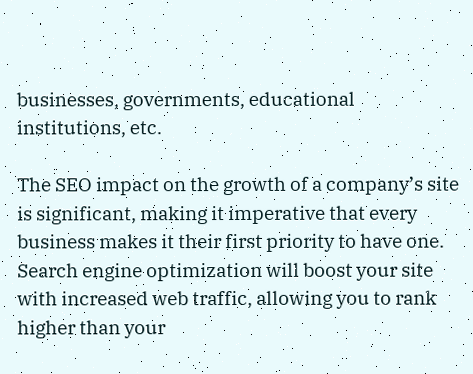businesses, governments, educational institutions, etc.

The SEO impact on the growth of a company’s site is significant, making it imperative that every business makes it their first priority to have one. Search engine optimization will boost your site with increased web traffic, allowing you to rank higher than your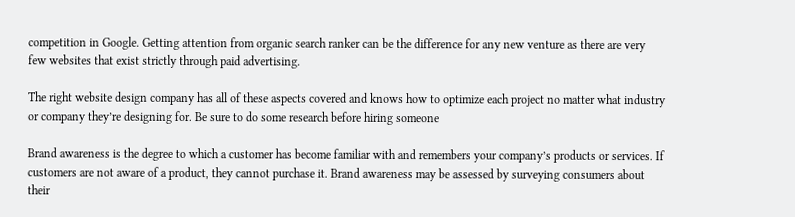competition in Google. Getting attention from organic search ranker can be the difference for any new venture as there are very few websites that exist strictly through paid advertising.

The right website design company has all of these aspects covered and knows how to optimize each project no matter what industry or company they’re designing for. Be sure to do some research before hiring someone

Brand awareness is the degree to which a customer has become familiar with and remembers your company’s products or services. If customers are not aware of a product, they cannot purchase it. Brand awareness may be assessed by surveying consumers about their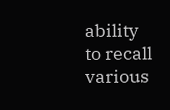ability to recall various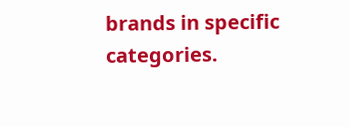brands in specific categories.